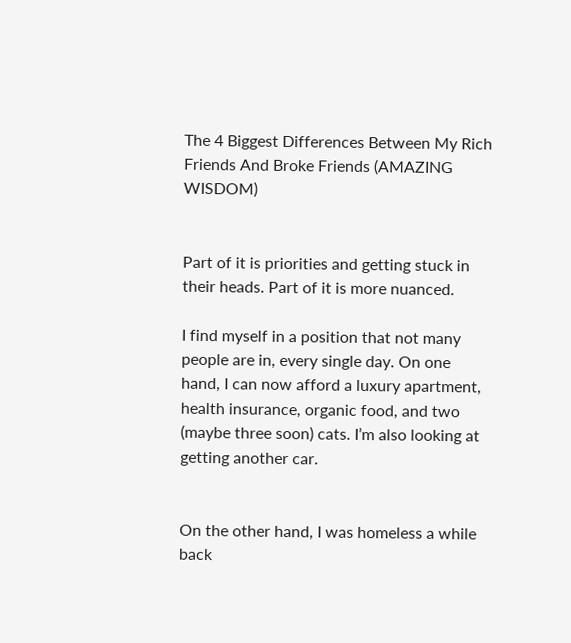The 4 Biggest Differences Between My Rich Friends And Broke Friends (AMAZING WISDOM)


Part of it is priorities and getting stuck in their heads. Part of it is more nuanced.

I find myself in a position that not many people are in, every single day. On one hand, I can now afford a luxury apartment, health insurance, organic food, and two (maybe three soon) cats. I’m also looking at getting another car.


On the other hand, I was homeless a while back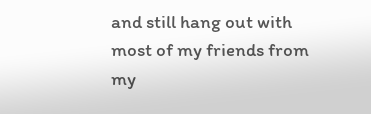and still hang out with most of my friends from my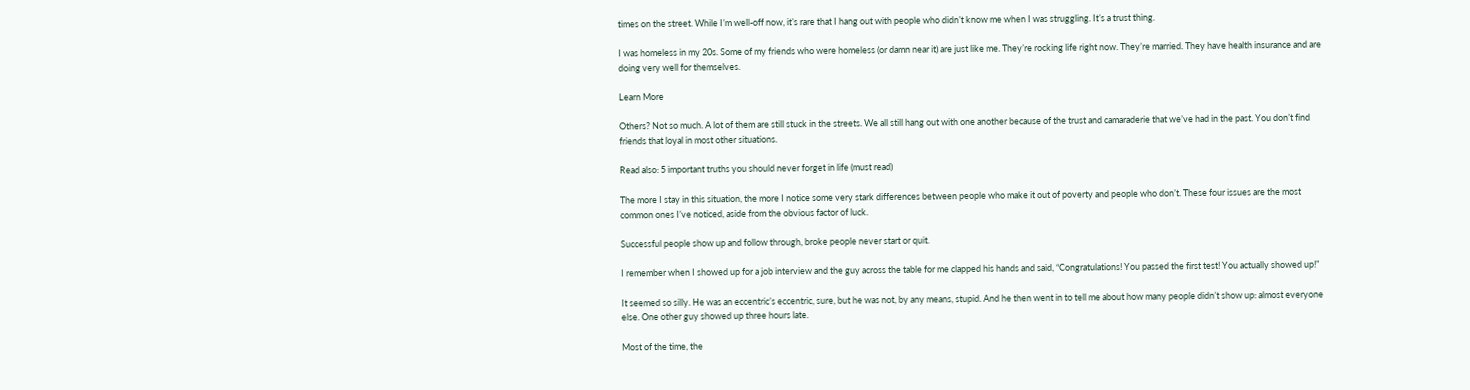times on the street. While I’m well-off now, it’s rare that I hang out with people who didn’t know me when I was struggling. It’s a trust thing.

I was homeless in my 20s. Some of my friends who were homeless (or damn near it) are just like me. They’re rocking life right now. They’re married. They have health insurance and are doing very well for themselves.

Learn More

Others? Not so much. A lot of them are still stuck in the streets. We all still hang out with one another because of the trust and camaraderie that we’ve had in the past. You don’t find friends that loyal in most other situations.

Read also: 5 important truths you should never forget in life (must read)

The more I stay in this situation, the more I notice some very stark differences between people who make it out of poverty and people who don’t. These four issues are the most common ones I’ve noticed, aside from the obvious factor of luck.

Successful people show up and follow through, broke people never start or quit.

I remember when I showed up for a job interview and the guy across the table for me clapped his hands and said, “Congratulations! You passed the first test! You actually showed up!”

It seemed so silly. He was an eccentric’s eccentric, sure, but he was not, by any means, stupid. And he then went in to tell me about how many people didn’t show up: almost everyone else. One other guy showed up three hours late.

Most of the time, the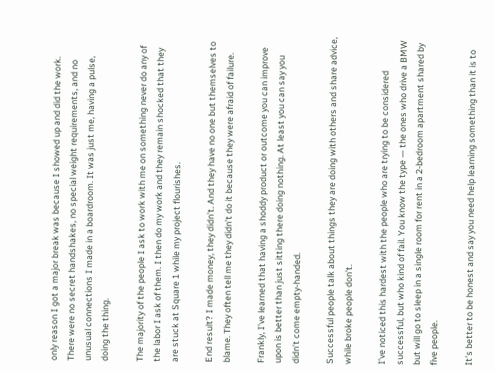only reason I got a major break was because I showed up and did the work. There were no secret handshakes, no special weight requirements, and no unusual connections I made in a boardroom. It was just me, having a pulse, doing the thing.

The majority of the people I ask to work with me on something never do any of the labor I ask of them. I then do my work and they remain shocked that they are stuck at Square 1 while my project flourishes.

End result? I made money, they didn’t. And they have no one but themselves to blame. They often tell me they didn’t do it because they were afraid of failure.

Frankly, I’ve learned that having a shoddy product or outcome you can improve upon is better than just sitting there doing nothing. At least you can say you didn’t come empty-handed.

Successful people talk about things they are doing with others and share advice, while broke people don’t.

I’ve noticed this hardest with the people who are trying to be considered successful, but who kind of fail. You know the type — the ones who drive a BMW but will go to sleep in a single room for rent in a 2-bedroom apartment shared by five people.

It’s better to be honest and say you need help learning something than it is to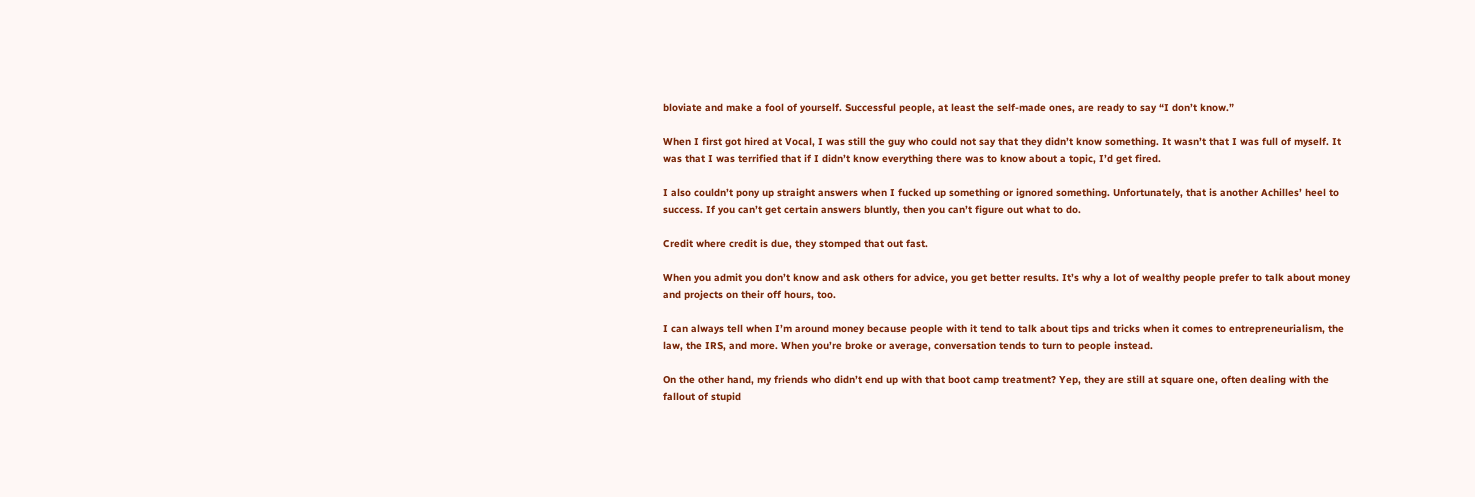bloviate and make a fool of yourself. Successful people, at least the self-made ones, are ready to say “I don’t know.”

When I first got hired at Vocal, I was still the guy who could not say that they didn’t know something. It wasn’t that I was full of myself. It was that I was terrified that if I didn’t know everything there was to know about a topic, I’d get fired.

I also couldn’t pony up straight answers when I fucked up something or ignored something. Unfortunately, that is another Achilles’ heel to success. If you can’t get certain answers bluntly, then you can’t figure out what to do.

Credit where credit is due, they stomped that out fast.

When you admit you don’t know and ask others for advice, you get better results. It’s why a lot of wealthy people prefer to talk about money and projects on their off hours, too.

I can always tell when I’m around money because people with it tend to talk about tips and tricks when it comes to entrepreneurialism, the law, the IRS, and more. When you’re broke or average, conversation tends to turn to people instead.

On the other hand, my friends who didn’t end up with that boot camp treatment? Yep, they are still at square one, often dealing with the fallout of stupid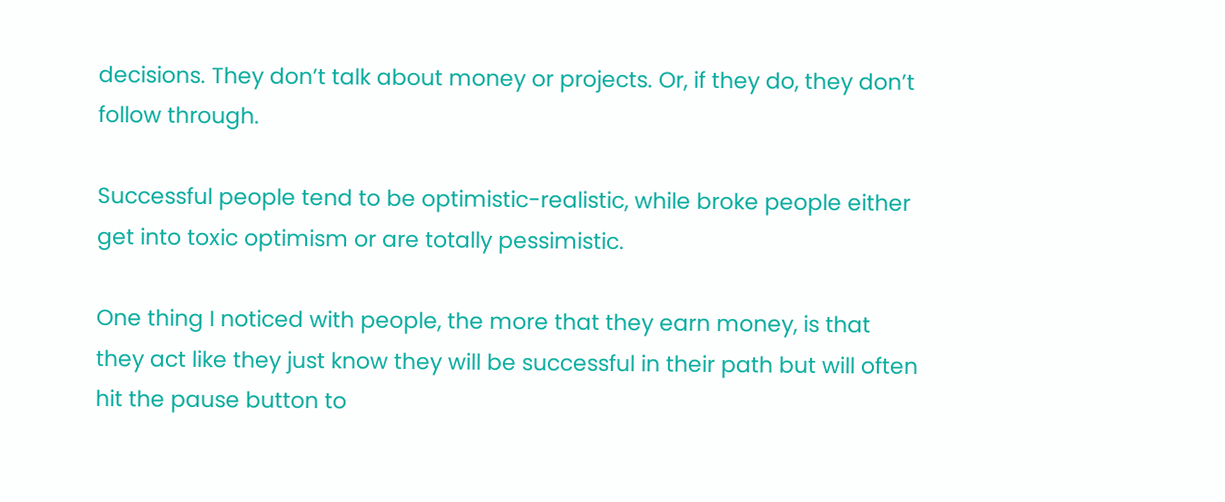decisions. They don’t talk about money or projects. Or, if they do, they don’t follow through.

Successful people tend to be optimistic-realistic, while broke people either get into toxic optimism or are totally pessimistic.

One thing I noticed with people, the more that they earn money, is that they act like they just know they will be successful in their path but will often hit the pause button to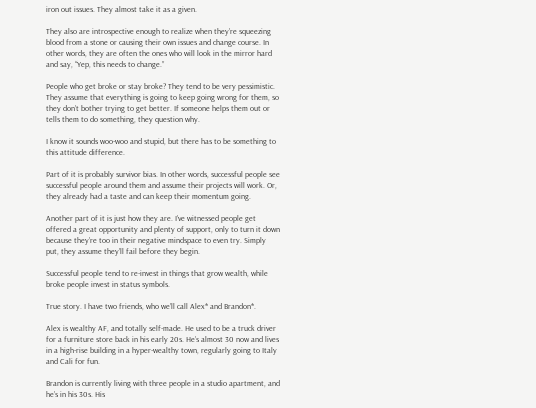iron out issues. They almost take it as a given.

They also are introspective enough to realize when they’re squeezing blood from a stone or causing their own issues and change course. In other words, they are often the ones who will look in the mirror hard and say, “Yep, this needs to change.”

People who get broke or stay broke? They tend to be very pessimistic. They assume that everything is going to keep going wrong for them, so they don’t bother trying to get better. If someone helps them out or tells them to do something, they question why.

I know it sounds woo-woo and stupid, but there has to be something to this attitude difference.

Part of it is probably survivor bias. In other words, successful people see successful people around them and assume their projects will work. Or, they already had a taste and can keep their momentum going.

Another part of it is just how they are. I’ve witnessed people get offered a great opportunity and plenty of support, only to turn it down because they’re too in their negative mindspace to even try. Simply put, they assume they’ll fail before they begin.

Successful people tend to re-invest in things that grow wealth, while broke people invest in status symbols.

True story. I have two friends, who we’ll call Alex* and Brandon*.

Alex is wealthy AF, and totally self-made. He used to be a truck driver for a furniture store back in his early 20s. He’s almost 30 now and lives in a high-rise building in a hyper-wealthy town, regularly going to Italy and Cali for fun.

Brandon is currently living with three people in a studio apartment, and he’s in his 30s. His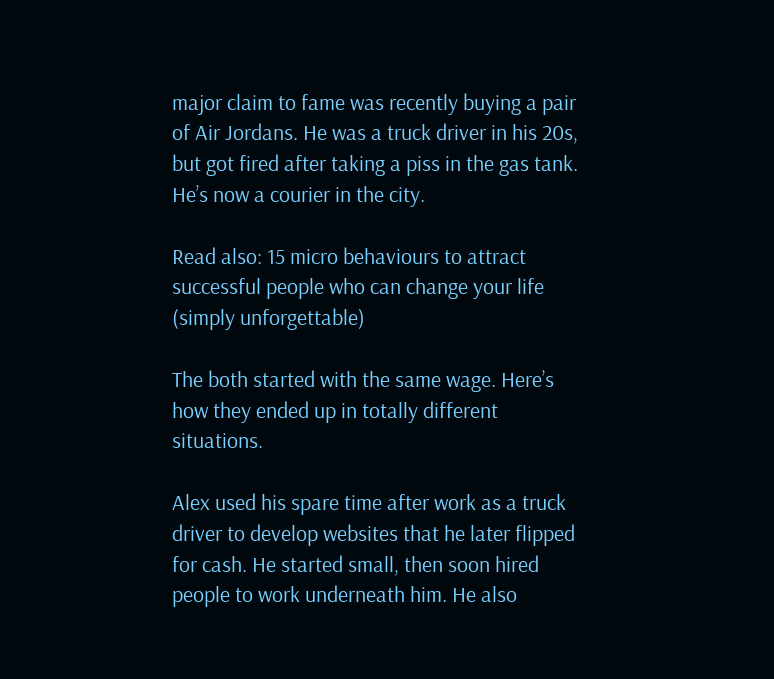major claim to fame was recently buying a pair of Air Jordans. He was a truck driver in his 20s, but got fired after taking a piss in the gas tank. He’s now a courier in the city.

Read also: 15 micro behaviours to attract successful people who can change your life (simply unforgettable)

The both started with the same wage. Here’s how they ended up in totally different situations.

Alex used his spare time after work as a truck driver to develop websites that he later flipped for cash. He started small, then soon hired people to work underneath him. He also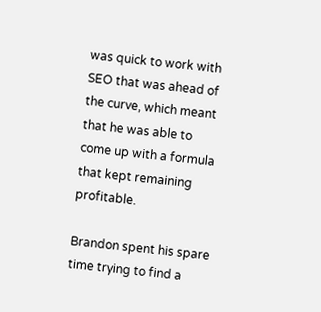was quick to work with SEO that was ahead of the curve, which meant that he was able to come up with a formula that kept remaining profitable.

Brandon spent his spare time trying to find a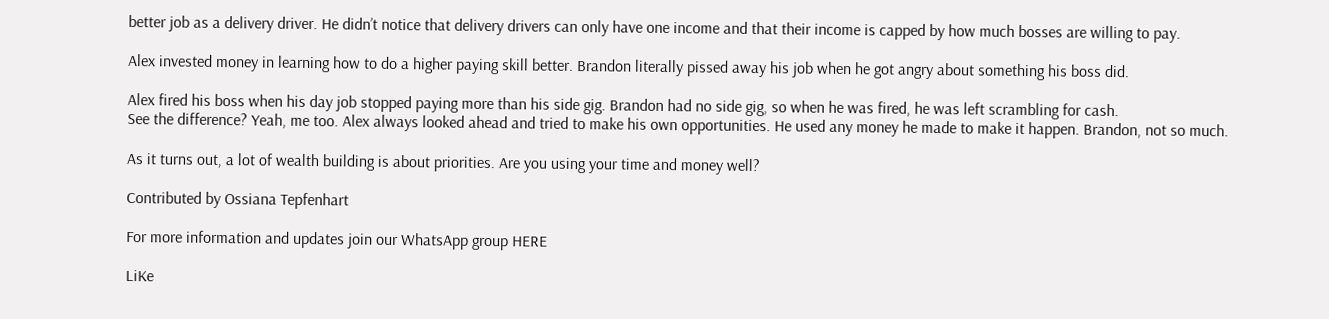better job as a delivery driver. He didn’t notice that delivery drivers can only have one income and that their income is capped by how much bosses are willing to pay.

Alex invested money in learning how to do a higher paying skill better. Brandon literally pissed away his job when he got angry about something his boss did.

Alex fired his boss when his day job stopped paying more than his side gig. Brandon had no side gig, so when he was fired, he was left scrambling for cash.
See the difference? Yeah, me too. Alex always looked ahead and tried to make his own opportunities. He used any money he made to make it happen. Brandon, not so much.

As it turns out, a lot of wealth building is about priorities. Are you using your time and money well?

Contributed by Ossiana Tepfenhart

For more information and updates join our WhatsApp group HERE

LiKe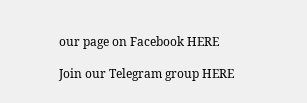our page on Facebook HERE

Join our Telegram group HERE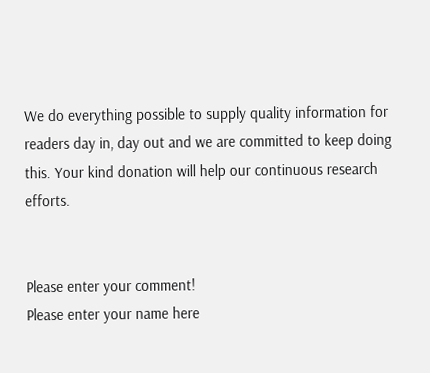We do everything possible to supply quality information for readers day in, day out and we are committed to keep doing this. Your kind donation will help our continuous research efforts.


Please enter your comment!
Please enter your name here